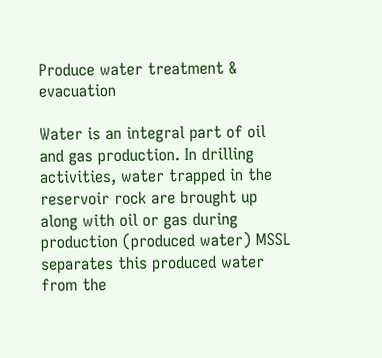Produce water treatment & evacuation

Water is an integral part of oil and gas production. In drilling activities, water trapped in the reservoir rock are brought up along with oil or gas during production (produced water) MSSL separates this produced water from the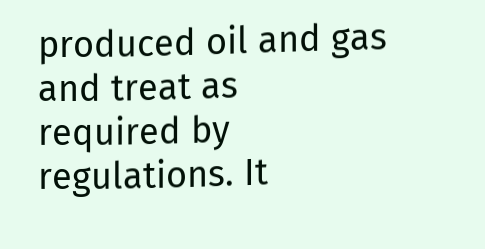produced oil and gas and treat as required by regulations. It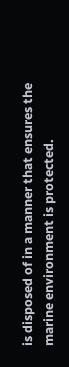is disposed of in a manner that ensures the marine environment is protected.